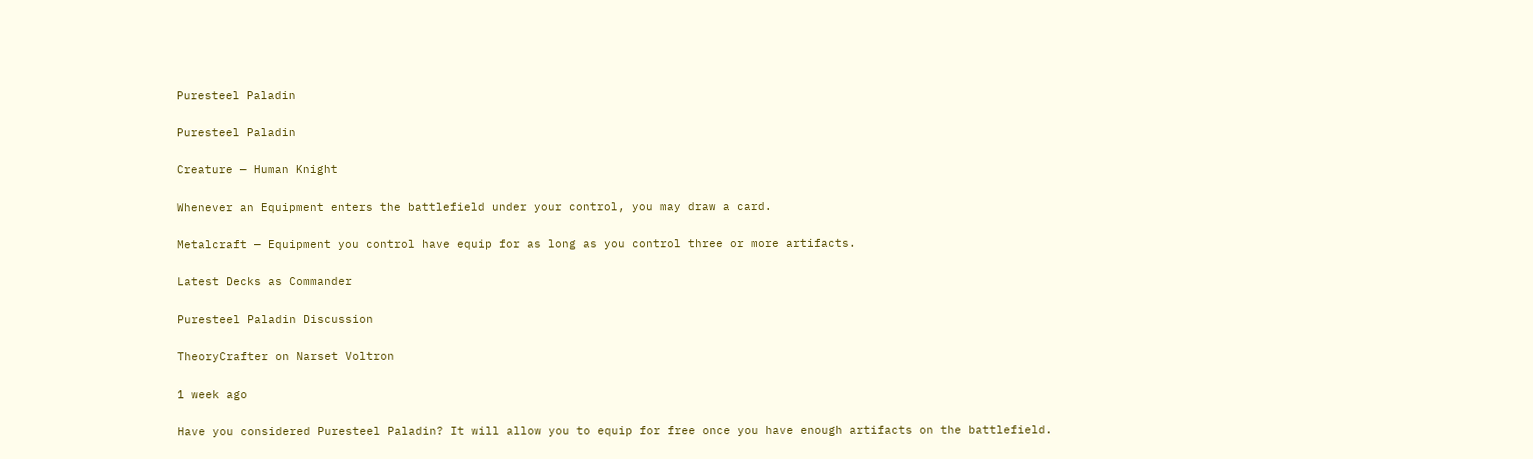Puresteel Paladin

Puresteel Paladin

Creature — Human Knight

Whenever an Equipment enters the battlefield under your control, you may draw a card.

Metalcraft — Equipment you control have equip for as long as you control three or more artifacts.

Latest Decks as Commander

Puresteel Paladin Discussion

TheoryCrafter on Narset Voltron

1 week ago

Have you considered Puresteel Paladin? It will allow you to equip for free once you have enough artifacts on the battlefield.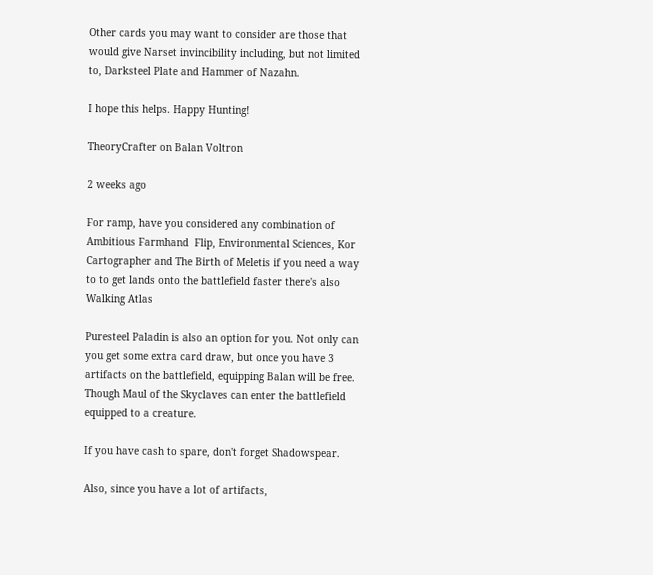Other cards you may want to consider are those that would give Narset invincibility including, but not limited to, Darksteel Plate and Hammer of Nazahn.

I hope this helps. Happy Hunting!

TheoryCrafter on Balan Voltron

2 weeks ago

For ramp, have you considered any combination of Ambitious Farmhand  Flip, Environmental Sciences, Kor Cartographer and The Birth of Meletis if you need a way to to get lands onto the battlefield faster there's also Walking Atlas

Puresteel Paladin is also an option for you. Not only can you get some extra card draw, but once you have 3 artifacts on the battlefield, equipping Balan will be free. Though Maul of the Skyclaves can enter the battlefield equipped to a creature.

If you have cash to spare, don't forget Shadowspear.

Also, since you have a lot of artifacts,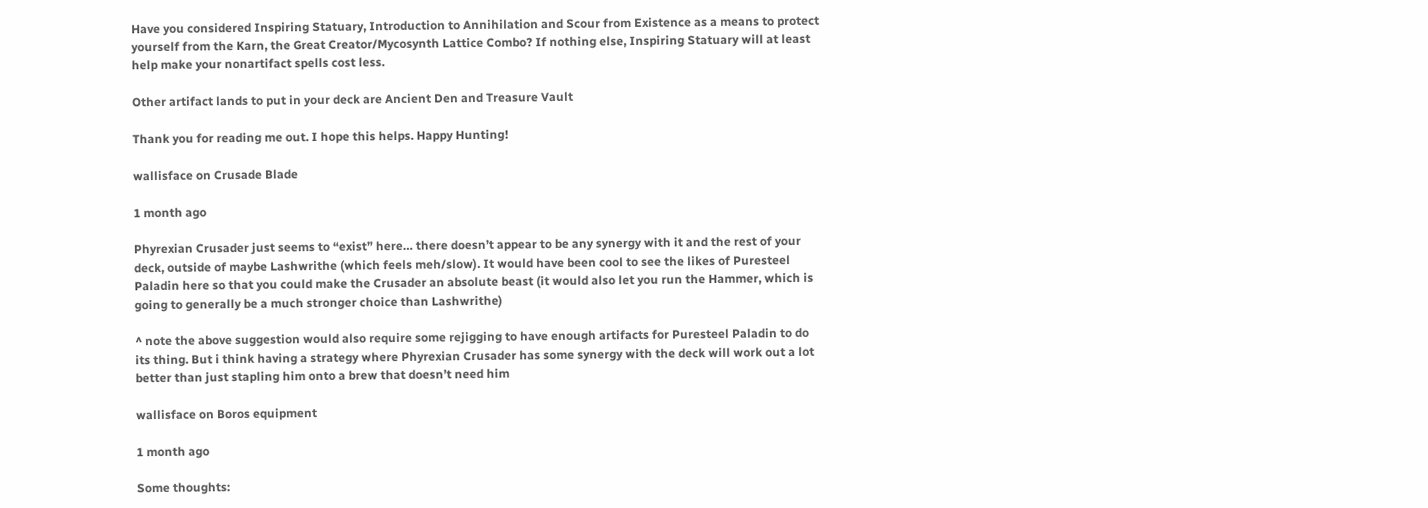Have you considered Inspiring Statuary, Introduction to Annihilation and Scour from Existence as a means to protect yourself from the Karn, the Great Creator/Mycosynth Lattice Combo? If nothing else, Inspiring Statuary will at least help make your nonartifact spells cost less.

Other artifact lands to put in your deck are Ancient Den and Treasure Vault

Thank you for reading me out. I hope this helps. Happy Hunting!

wallisface on Crusade Blade

1 month ago

Phyrexian Crusader just seems to “exist” here… there doesn’t appear to be any synergy with it and the rest of your deck, outside of maybe Lashwrithe (which feels meh/slow). It would have been cool to see the likes of Puresteel Paladin here so that you could make the Crusader an absolute beast (it would also let you run the Hammer, which is going to generally be a much stronger choice than Lashwrithe)

^ note the above suggestion would also require some rejigging to have enough artifacts for Puresteel Paladin to do its thing. But i think having a strategy where Phyrexian Crusader has some synergy with the deck will work out a lot better than just stapling him onto a brew that doesn’t need him

wallisface on Boros equipment

1 month ago

Some thoughts: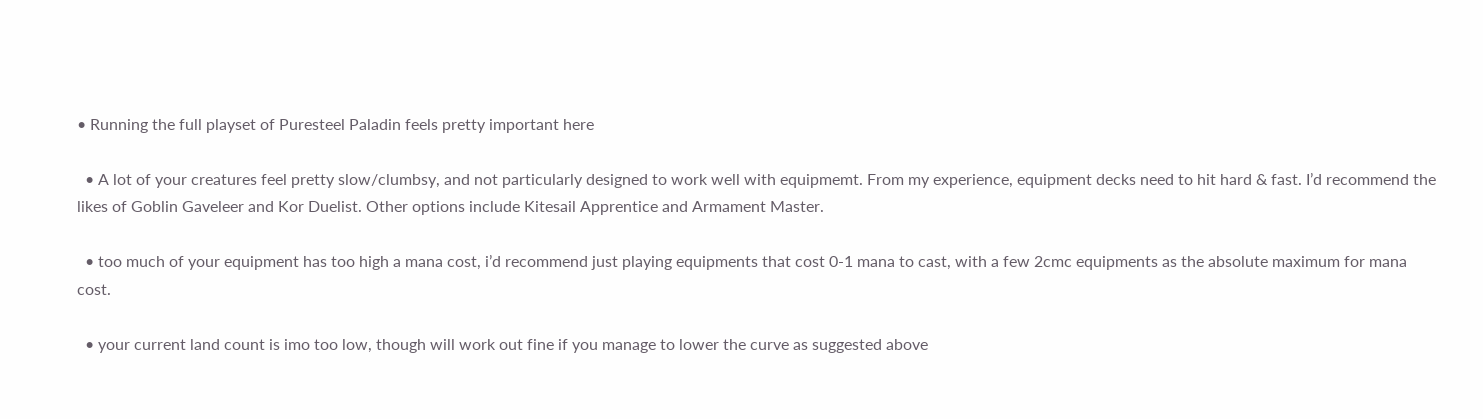• Running the full playset of Puresteel Paladin feels pretty important here

  • A lot of your creatures feel pretty slow/clumbsy, and not particularly designed to work well with equipmemt. From my experience, equipment decks need to hit hard & fast. I’d recommend the likes of Goblin Gaveleer and Kor Duelist. Other options include Kitesail Apprentice and Armament Master.

  • too much of your equipment has too high a mana cost, i’d recommend just playing equipments that cost 0-1 mana to cast, with a few 2cmc equipments as the absolute maximum for mana cost.

  • your current land count is imo too low, though will work out fine if you manage to lower the curve as suggested above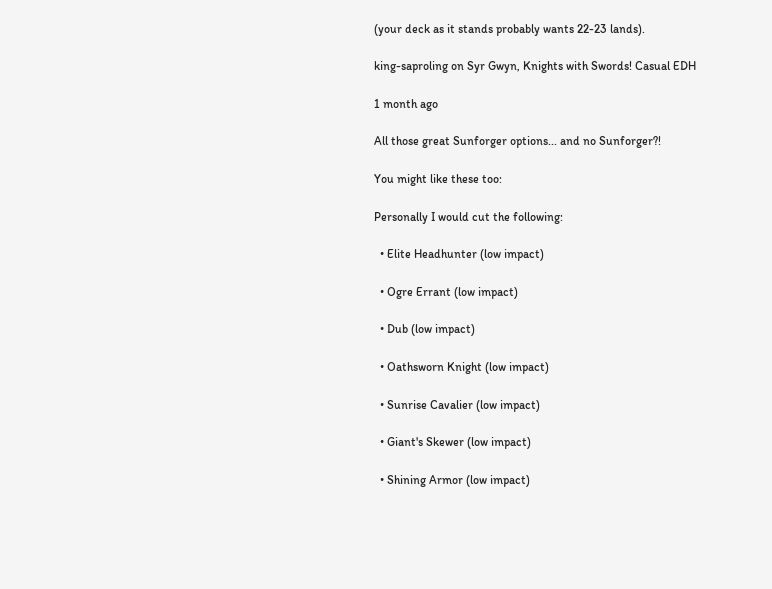(your deck as it stands probably wants 22-23 lands).

king-saproling on Syr Gwyn, Knights with Swords! Casual EDH

1 month ago

All those great Sunforger options... and no Sunforger?!

You might like these too:

Personally I would cut the following:

  • Elite Headhunter (low impact)

  • Ogre Errant (low impact)

  • Dub (low impact)

  • Oathsworn Knight (low impact)

  • Sunrise Cavalier (low impact)

  • Giant's Skewer (low impact)

  • Shining Armor (low impact)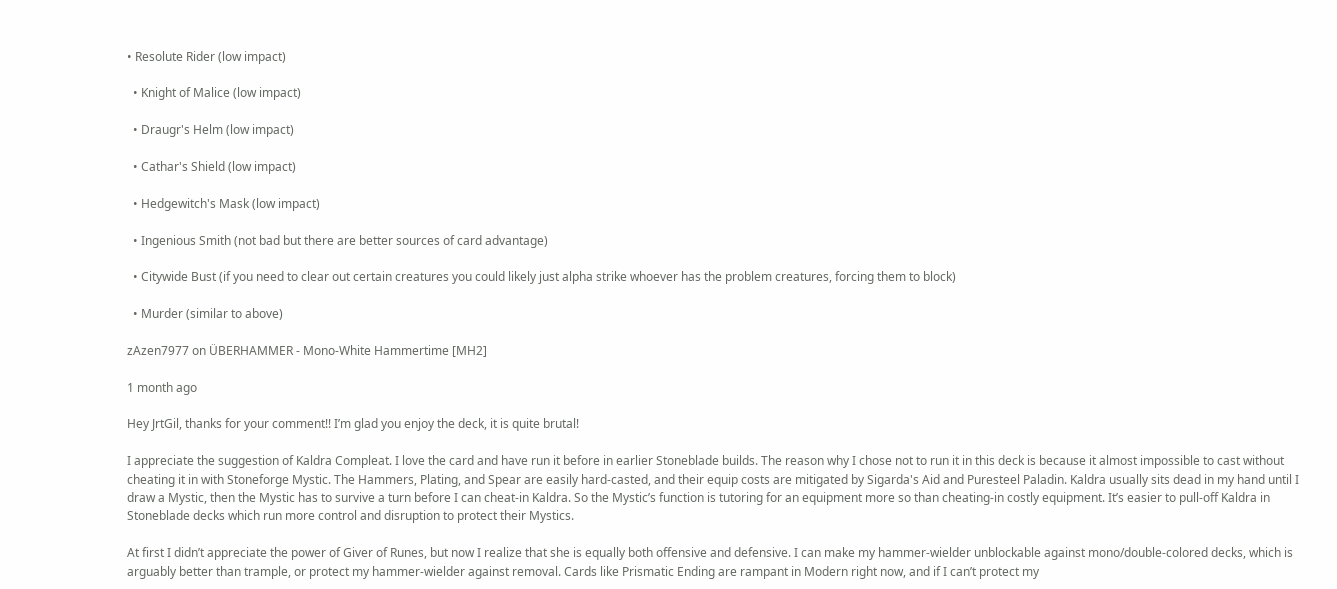• Resolute Rider (low impact)

  • Knight of Malice (low impact)

  • Draugr's Helm (low impact)

  • Cathar's Shield (low impact)

  • Hedgewitch's Mask (low impact)

  • Ingenious Smith (not bad but there are better sources of card advantage)

  • Citywide Bust (if you need to clear out certain creatures you could likely just alpha strike whoever has the problem creatures, forcing them to block)

  • Murder (similar to above)

zAzen7977 on ÜBERHAMMER - Mono-White Hammertime [MH2]

1 month ago

Hey JrtGil, thanks for your comment!! I’m glad you enjoy the deck, it is quite brutal!

I appreciate the suggestion of Kaldra Compleat. I love the card and have run it before in earlier Stoneblade builds. The reason why I chose not to run it in this deck is because it almost impossible to cast without cheating it in with Stoneforge Mystic. The Hammers, Plating, and Spear are easily hard-casted, and their equip costs are mitigated by Sigarda's Aid and Puresteel Paladin. Kaldra usually sits dead in my hand until I draw a Mystic, then the Mystic has to survive a turn before I can cheat-in Kaldra. So the Mystic’s function is tutoring for an equipment more so than cheating-in costly equipment. It’s easier to pull-off Kaldra in Stoneblade decks which run more control and disruption to protect their Mystics.

At first I didn’t appreciate the power of Giver of Runes, but now I realize that she is equally both offensive and defensive. I can make my hammer-wielder unblockable against mono/double-colored decks, which is arguably better than trample, or protect my hammer-wielder against removal. Cards like Prismatic Ending are rampant in Modern right now, and if I can’t protect my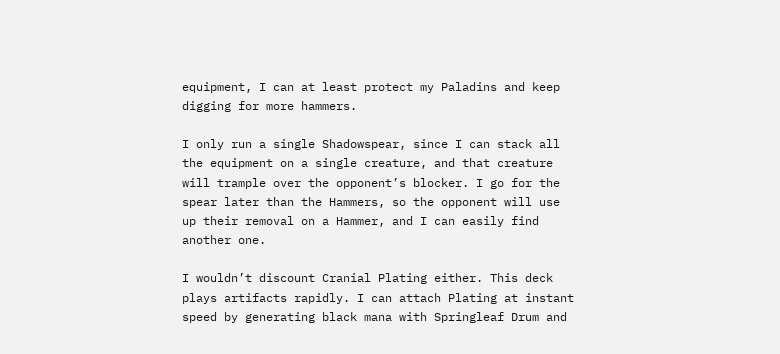equipment, I can at least protect my Paladins and keep digging for more hammers.

I only run a single Shadowspear, since I can stack all the equipment on a single creature, and that creature will trample over the opponent’s blocker. I go for the spear later than the Hammers, so the opponent will use up their removal on a Hammer, and I can easily find another one.

I wouldn’t discount Cranial Plating either. This deck plays artifacts rapidly. I can attach Plating at instant speed by generating black mana with Springleaf Drum and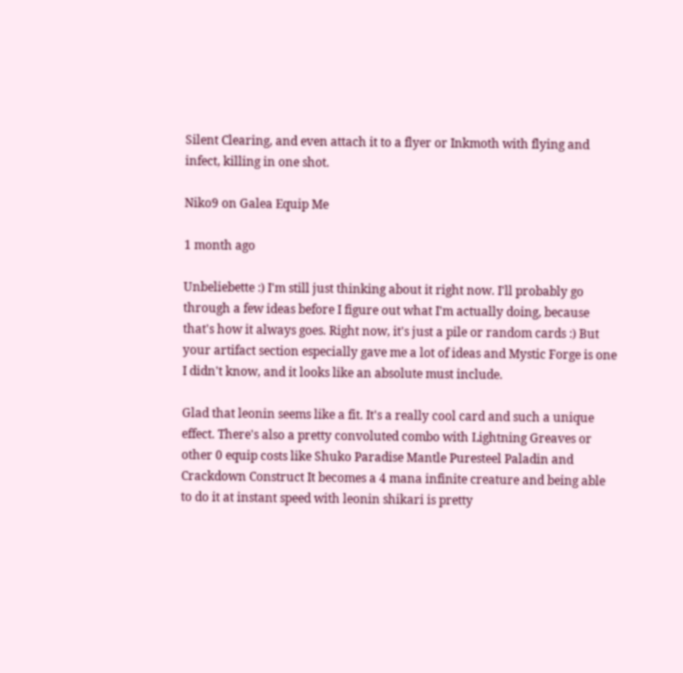Silent Clearing, and even attach it to a flyer or Inkmoth with flying and infect, killing in one shot.

Niko9 on Galea Equip Me

1 month ago

Unbeliebette :) I'm still just thinking about it right now. I'll probably go through a few ideas before I figure out what I'm actually doing, because that's how it always goes. Right now, it's just a pile or random cards :) But your artifact section especially gave me a lot of ideas and Mystic Forge is one I didn't know, and it looks like an absolute must include.

Glad that leonin seems like a fit. It's a really cool card and such a unique effect. There's also a pretty convoluted combo with Lightning Greaves or other 0 equip costs like Shuko Paradise Mantle Puresteel Paladin and Crackdown Construct It becomes a 4 mana infinite creature and being able to do it at instant speed with leonin shikari is pretty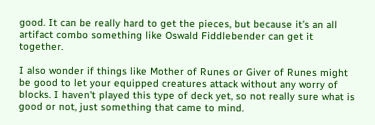good. It can be really hard to get the pieces, but because it's an all artifact combo something like Oswald Fiddlebender can get it together.

I also wonder if things like Mother of Runes or Giver of Runes might be good to let your equipped creatures attack without any worry of blocks. I haven't played this type of deck yet, so not really sure what is good or not, just something that came to mind.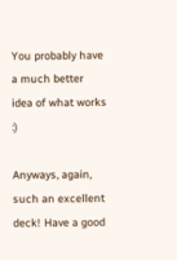You probably have a much better idea of what works :)

Anyways, again, such an excellent deck! Have a good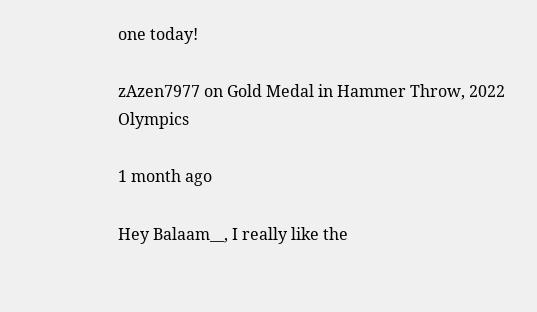one today!

zAzen7977 on Gold Medal in Hammer Throw, 2022 Olympics

1 month ago

Hey Balaam__, I really like the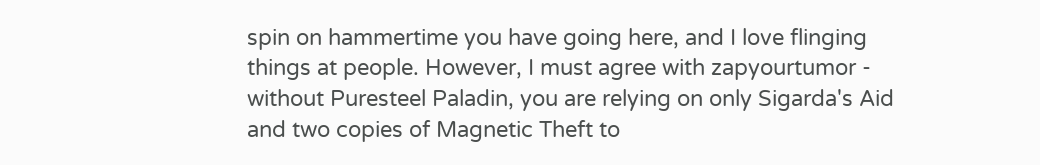spin on hammertime you have going here, and I love flinging things at people. However, I must agree with zapyourtumor - without Puresteel Paladin, you are relying on only Sigarda's Aid and two copies of Magnetic Theft to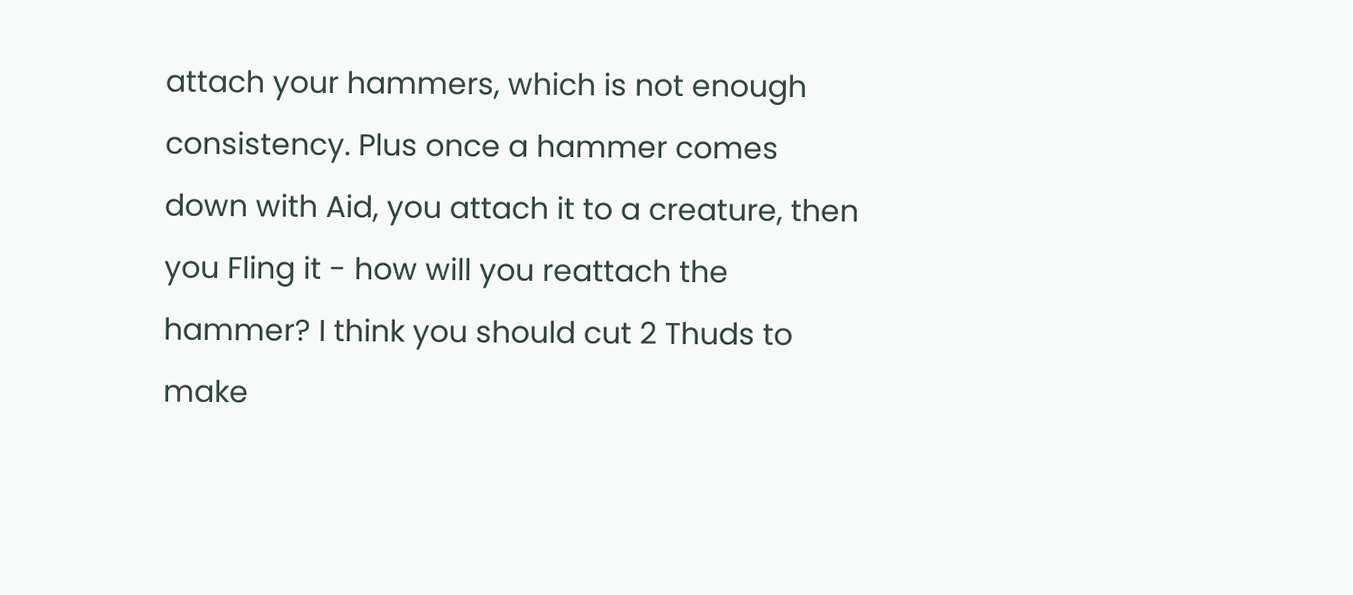attach your hammers, which is not enough consistency. Plus once a hammer comes down with Aid, you attach it to a creature, then you Fling it - how will you reattach the hammer? I think you should cut 2 Thuds to make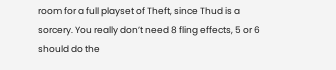room for a full playset of Theft, since Thud is a sorcery. You really don’t need 8 fling effects, 5 or 6 should do the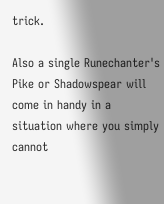trick.

Also a single Runechanter's Pike or Shadowspear will come in handy in a situation where you simply cannot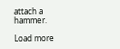attach a hammer.

Load more